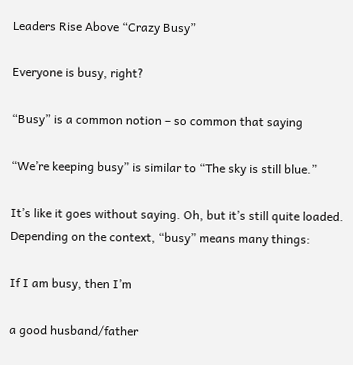Leaders Rise Above “Crazy Busy”

Everyone is busy, right?

“Busy” is a common notion – so common that saying

“We’re keeping busy” is similar to “The sky is still blue.”

It’s like it goes without saying. Oh, but it’s still quite loaded. Depending on the context, “busy” means many things:

If I am busy, then I’m

a good husband/father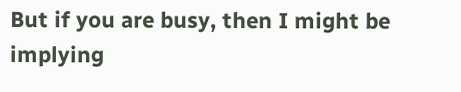But if you are busy, then I might be implying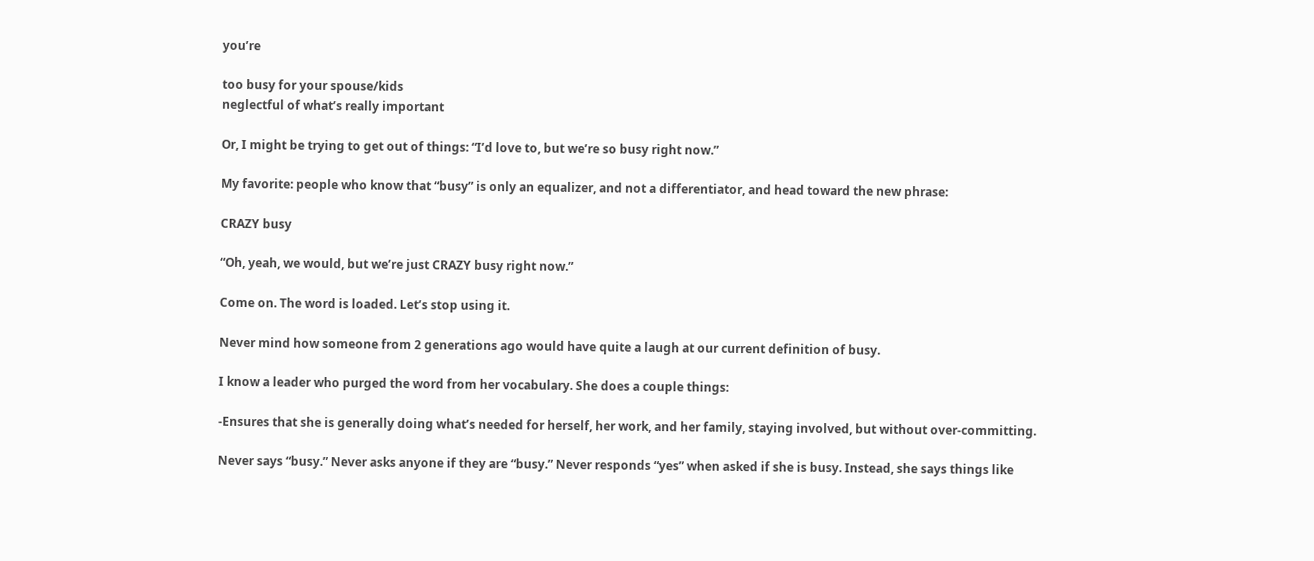you’re

too busy for your spouse/kids
neglectful of what’s really important

Or, I might be trying to get out of things: “I’d love to, but we’re so busy right now.”

My favorite: people who know that “busy” is only an equalizer, and not a differentiator, and head toward the new phrase:

CRAZY busy

“Oh, yeah, we would, but we’re just CRAZY busy right now.”

Come on. The word is loaded. Let’s stop using it.

Never mind how someone from 2 generations ago would have quite a laugh at our current definition of busy.

I know a leader who purged the word from her vocabulary. She does a couple things:

-Ensures that she is generally doing what’s needed for herself, her work, and her family, staying involved, but without over-committing.

Never says “busy.” Never asks anyone if they are “busy.” Never responds “yes” when asked if she is busy. Instead, she says things like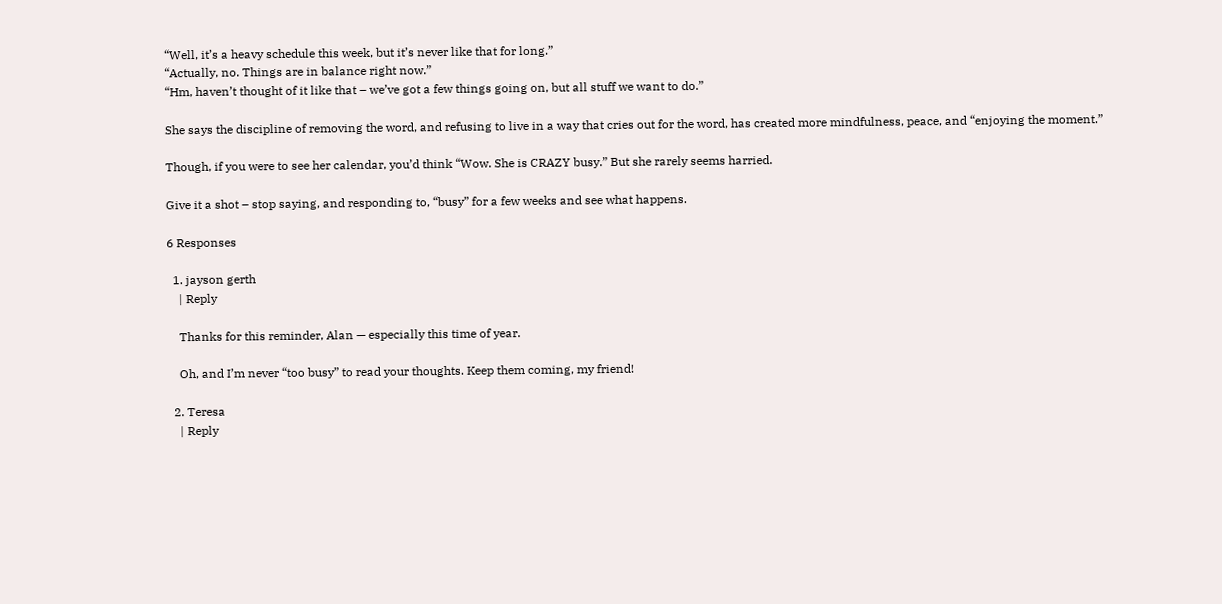“Well, it’s a heavy schedule this week, but it’s never like that for long.”
“Actually, no. Things are in balance right now.”
“Hm, haven’t thought of it like that – we’ve got a few things going on, but all stuff we want to do.”

She says the discipline of removing the word, and refusing to live in a way that cries out for the word, has created more mindfulness, peace, and “enjoying the moment.”

Though, if you were to see her calendar, you’d think “Wow. She is CRAZY busy.” But she rarely seems harried.

Give it a shot – stop saying, and responding to, “busy” for a few weeks and see what happens.

6 Responses

  1. jayson gerth
    | Reply

    Thanks for this reminder, Alan — especially this time of year.

    Oh, and I’m never “too busy” to read your thoughts. Keep them coming, my friend!

  2. Teresa
    | Reply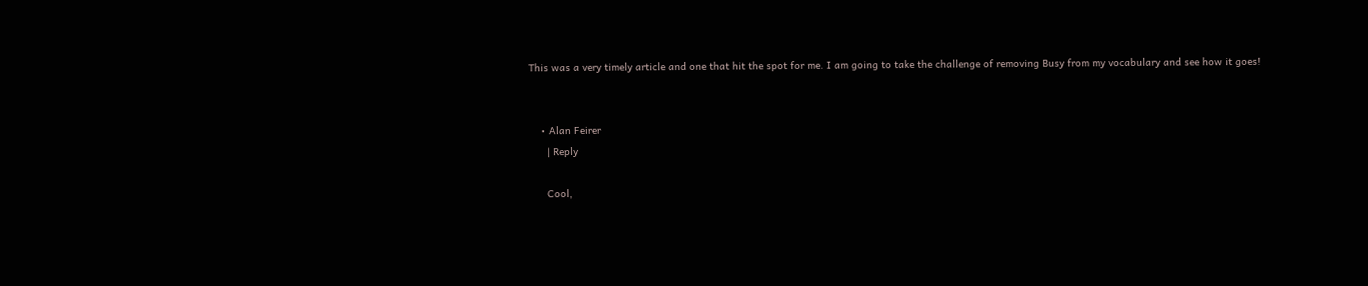This was a very timely article and one that hit the spot for me. I am going to take the challenge of removing Busy from my vocabulary and see how it goes!


    • Alan Feirer
      | Reply

      Cool,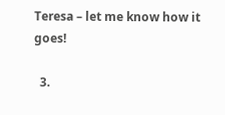Teresa – let me know how it goes!

  3.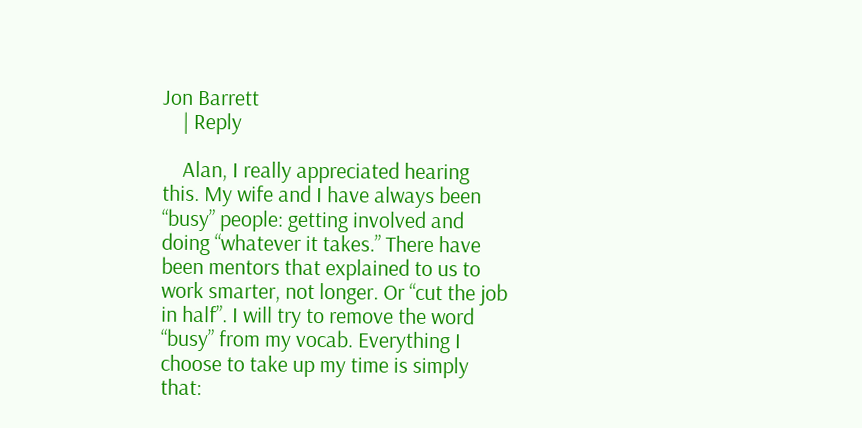Jon Barrett
    | Reply

    Alan, I really appreciated hearing this. My wife and I have always been “busy” people: getting involved and doing “whatever it takes.” There have been mentors that explained to us to work smarter, not longer. Or “cut the job in half”. I will try to remove the word “busy” from my vocab. Everything I choose to take up my time is simply that: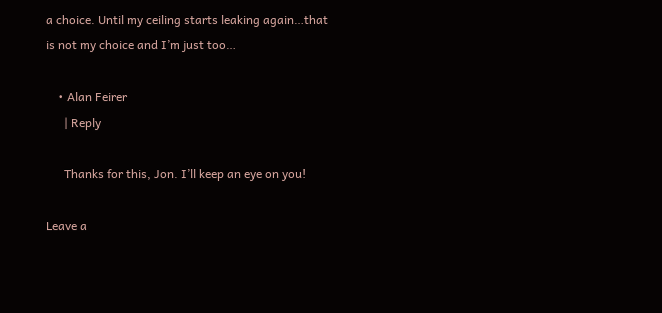a choice. Until my ceiling starts leaking again…that is not my choice and I’m just too…

    • Alan Feirer
      | Reply

      Thanks for this, Jon. I’ll keep an eye on you!

Leave a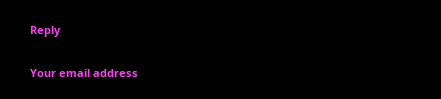Reply

Your email address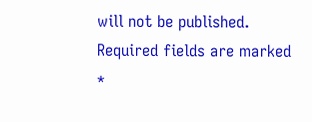will not be published. Required fields are marked *